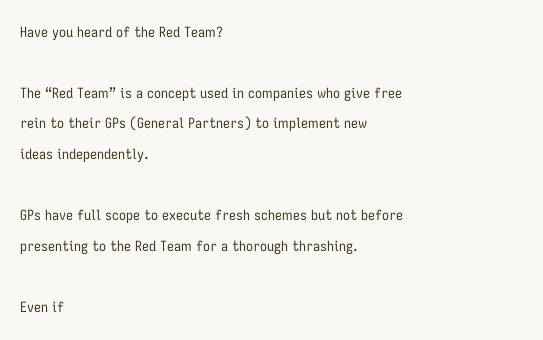Have you heard of the Red Team?

The “Red Team” is a concept used in companies who give free rein to their GPs (General Partners) to implement new ideas independently.

GPs have full scope to execute fresh schemes but not before presenting to the Red Team for a thorough thrashing.

Even if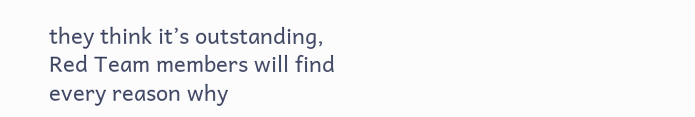they think it’s outstanding, Red Team members will find every reason why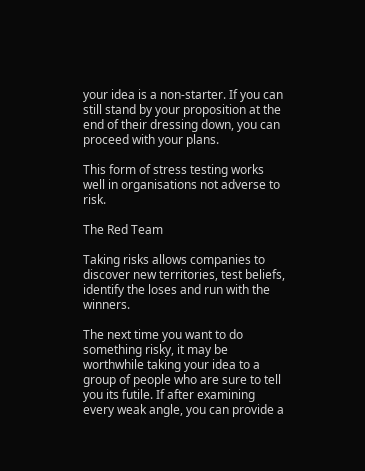your idea is a non-starter. If you can still stand by your proposition at the end of their dressing down, you can proceed with your plans.

This form of stress testing works well in organisations not adverse to risk.

The Red Team

Taking risks allows companies to discover new territories, test beliefs, identify the loses and run with the winners.

The next time you want to do something risky, it may be worthwhile taking your idea to a group of people who are sure to tell you its futile. If after examining every weak angle, you can provide a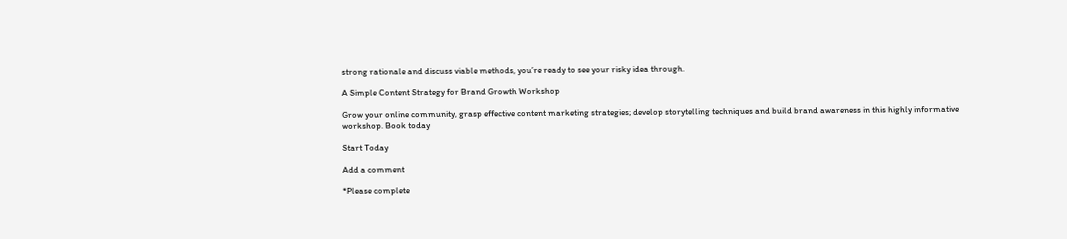strong rationale and discuss viable methods, you’re ready to see your risky idea through.

A Simple Content Strategy for Brand Growth Workshop

Grow your online community, grasp effective content marketing strategies; develop storytelling techniques and build brand awareness in this highly informative workshop. Book today

Start Today

Add a comment

*Please complete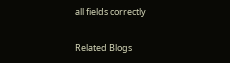all fields correctly

Related Blogs